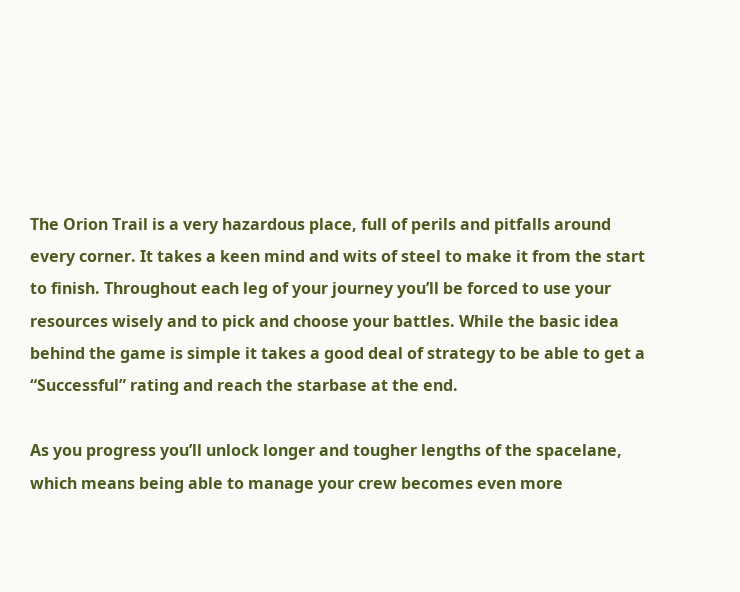The Orion Trail is a very hazardous place, full of perils and pitfalls around every corner. It takes a keen mind and wits of steel to make it from the start to finish. Throughout each leg of your journey you’ll be forced to use your resources wisely and to pick and choose your battles. While the basic idea behind the game is simple it takes a good deal of strategy to be able to get a “Successful” rating and reach the starbase at the end.

As you progress you’ll unlock longer and tougher lengths of the spacelane, which means being able to manage your crew becomes even more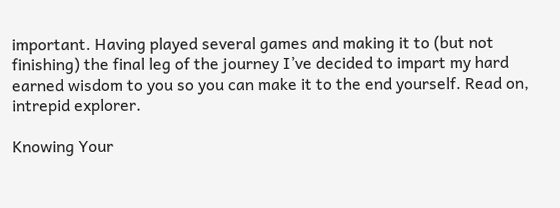important. Having played several games and making it to (but not finishing) the final leg of the journey I’ve decided to impart my hard earned wisdom to you so you can make it to the end yourself. Read on, intrepid explorer.

Knowing Your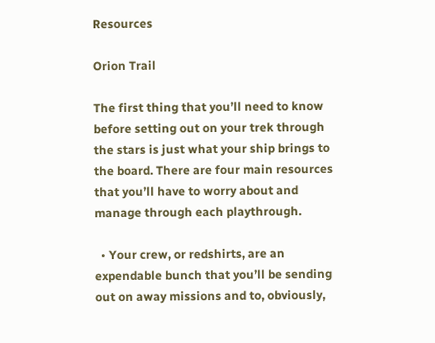Resources

Orion Trail

The first thing that you’ll need to know before setting out on your trek through the stars is just what your ship brings to the board. There are four main resources that you’ll have to worry about and manage through each playthrough.

  • Your crew, or redshirts, are an expendable bunch that you’ll be sending out on away missions and to, obviously,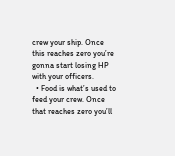crew your ship. Once this reaches zero you’re gonna start losing HP with your officers.
  • Food is what’s used to feed your crew. Once that reaches zero you’ll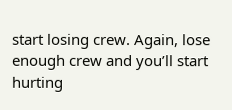start losing crew. Again, lose enough crew and you’ll start hurting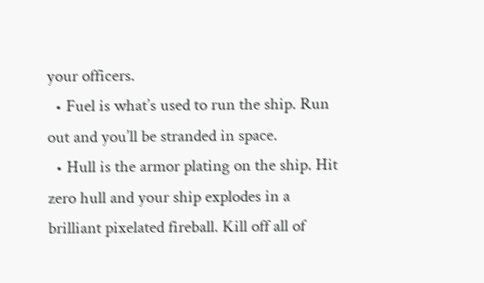your officers.
  • Fuel is what’s used to run the ship. Run out and you’ll be stranded in space.
  • Hull is the armor plating on the ship. Hit zero hull and your ship explodes in a brilliant pixelated fireball. Kill off all of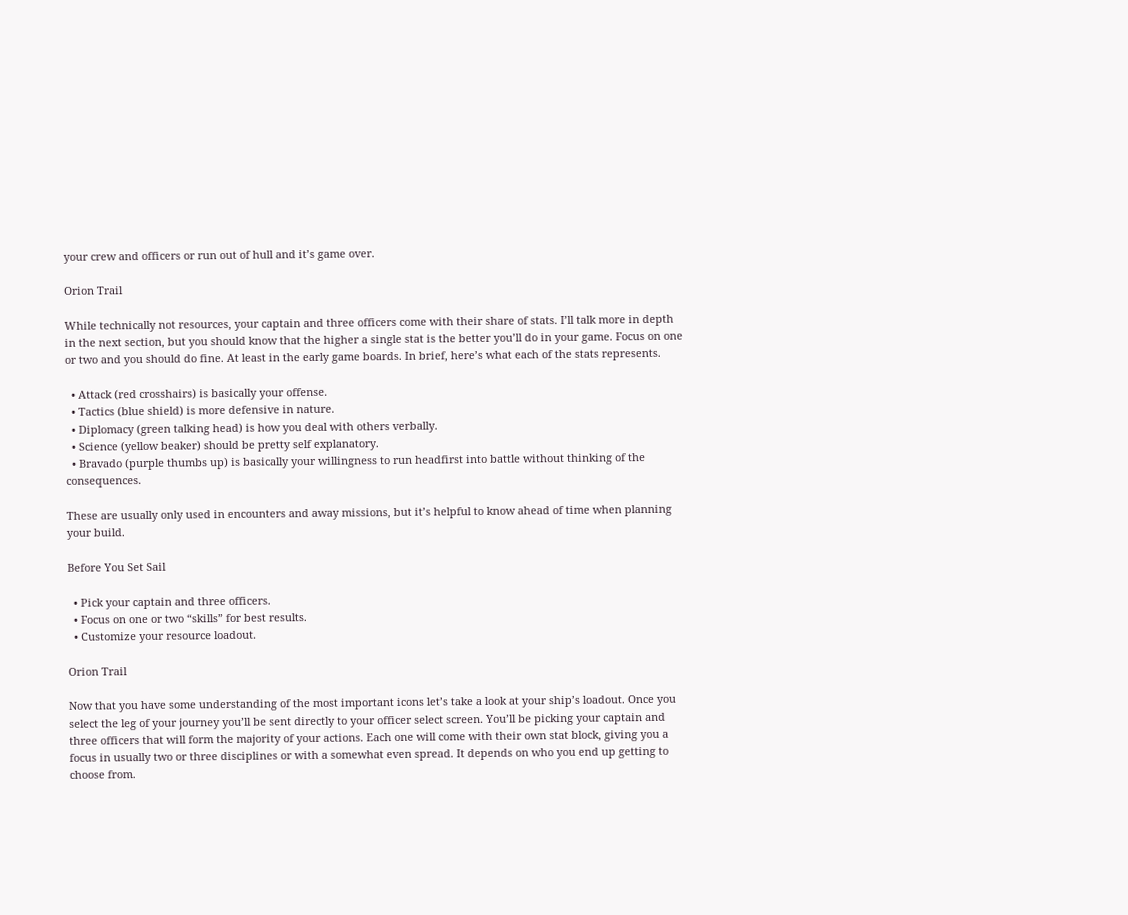your crew and officers or run out of hull and it’s game over.

Orion Trail

While technically not resources, your captain and three officers come with their share of stats. I’ll talk more in depth in the next section, but you should know that the higher a single stat is the better you’ll do in your game. Focus on one or two and you should do fine. At least in the early game boards. In brief, here’s what each of the stats represents.

  • Attack (red crosshairs) is basically your offense.
  • Tactics (blue shield) is more defensive in nature.
  • Diplomacy (green talking head) is how you deal with others verbally.
  • Science (yellow beaker) should be pretty self explanatory.
  • Bravado (purple thumbs up) is basically your willingness to run headfirst into battle without thinking of the consequences.

These are usually only used in encounters and away missions, but it’s helpful to know ahead of time when planning your build.

Before You Set Sail

  • Pick your captain and three officers.
  • Focus on one or two “skills” for best results.
  • Customize your resource loadout.

Orion Trail

Now that you have some understanding of the most important icons let’s take a look at your ship’s loadout. Once you select the leg of your journey you’ll be sent directly to your officer select screen. You’ll be picking your captain and three officers that will form the majority of your actions. Each one will come with their own stat block, giving you a focus in usually two or three disciplines or with a somewhat even spread. It depends on who you end up getting to choose from.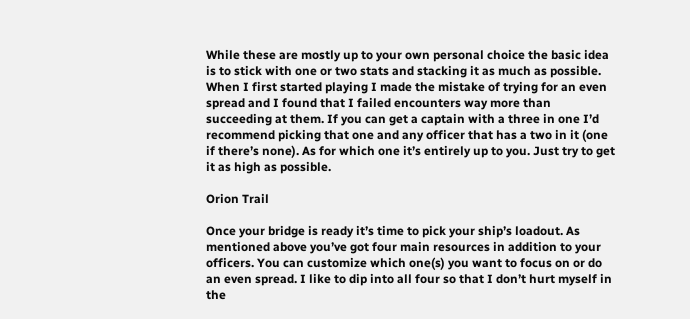While these are mostly up to your own personal choice the basic idea is to stick with one or two stats and stacking it as much as possible. When I first started playing I made the mistake of trying for an even spread and I found that I failed encounters way more than succeeding at them. If you can get a captain with a three in one I’d recommend picking that one and any officer that has a two in it (one if there’s none). As for which one it’s entirely up to you. Just try to get it as high as possible.

Orion Trail

Once your bridge is ready it’s time to pick your ship’s loadout. As mentioned above you’ve got four main resources in addition to your officers. You can customize which one(s) you want to focus on or do an even spread. I like to dip into all four so that I don’t hurt myself in the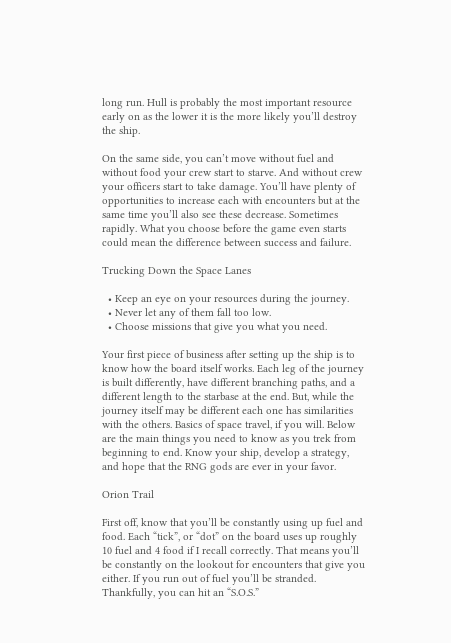long run. Hull is probably the most important resource early on as the lower it is the more likely you’ll destroy the ship.

On the same side, you can’t move without fuel and without food your crew start to starve. And without crew your officers start to take damage. You’ll have plenty of opportunities to increase each with encounters but at the same time you’ll also see these decrease. Sometimes rapidly. What you choose before the game even starts could mean the difference between success and failure.

Trucking Down the Space Lanes

  • Keep an eye on your resources during the journey.
  • Never let any of them fall too low.
  • Choose missions that give you what you need.

Your first piece of business after setting up the ship is to know how the board itself works. Each leg of the journey is built differently, have different branching paths, and a different length to the starbase at the end. But, while the journey itself may be different each one has similarities with the others. Basics of space travel, if you will. Below are the main things you need to know as you trek from beginning to end. Know your ship, develop a strategy, and hope that the RNG gods are ever in your favor.

Orion Trail

First off, know that you’ll be constantly using up fuel and food. Each “tick”, or “dot” on the board uses up roughly 10 fuel and 4 food if I recall correctly. That means you’ll be constantly on the lookout for encounters that give you either. If you run out of fuel you’ll be stranded. Thankfully, you can hit an “S.O.S.”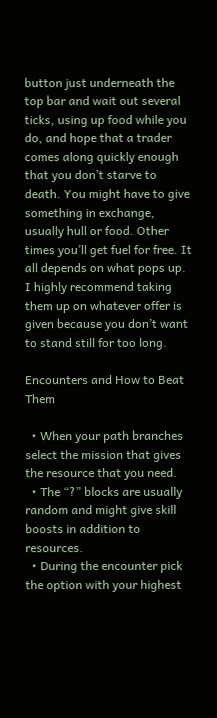button just underneath the top bar and wait out several ticks, using up food while you do, and hope that a trader comes along quickly enough that you don’t starve to death. You might have to give something in exchange, usually hull or food. Other times you’ll get fuel for free. It all depends on what pops up. I highly recommend taking them up on whatever offer is given because you don’t want to stand still for too long.

Encounters and How to Beat Them

  • When your path branches select the mission that gives the resource that you need.
  • The “?” blocks are usually random and might give skill boosts in addition to resources.
  • During the encounter pick the option with your highest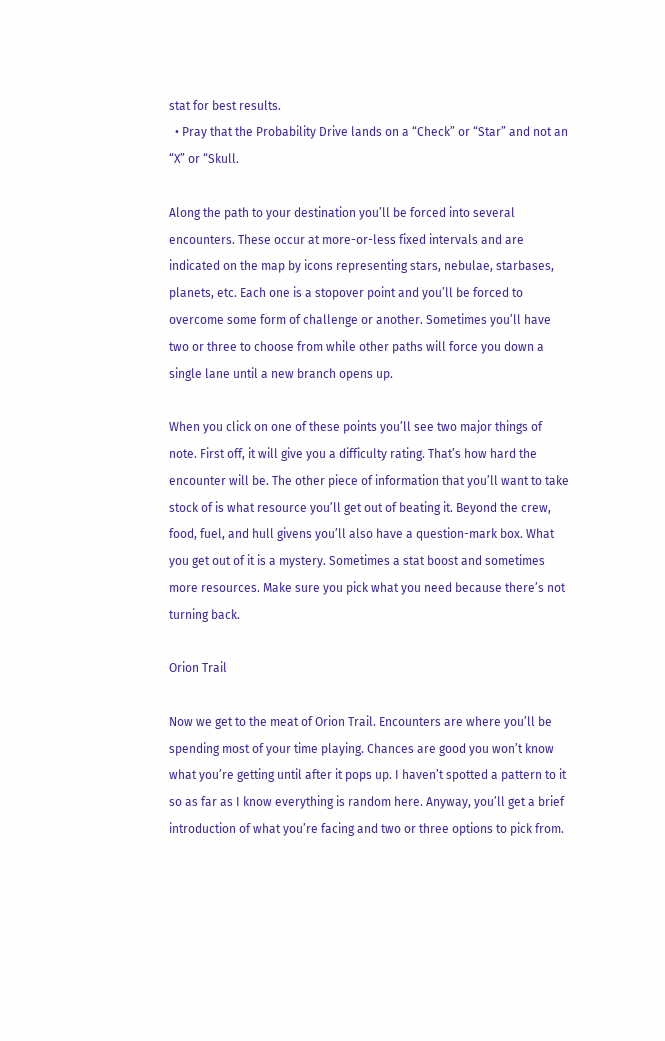stat for best results.
  • Pray that the Probability Drive lands on a “Check” or “Star” and not an “X” or “Skull.

Along the path to your destination you’ll be forced into several encounters. These occur at more-or-less fixed intervals and are indicated on the map by icons representing stars, nebulae, starbases, planets, etc. Each one is a stopover point and you’ll be forced to overcome some form of challenge or another. Sometimes you’ll have two or three to choose from while other paths will force you down a single lane until a new branch opens up.

When you click on one of these points you’ll see two major things of note. First off, it will give you a difficulty rating. That’s how hard the encounter will be. The other piece of information that you’ll want to take stock of is what resource you’ll get out of beating it. Beyond the crew, food, fuel, and hull givens you’ll also have a question-mark box. What you get out of it is a mystery. Sometimes a stat boost and sometimes more resources. Make sure you pick what you need because there’s not turning back.

Orion Trail

Now we get to the meat of Orion Trail. Encounters are where you’ll be spending most of your time playing. Chances are good you won’t know what you’re getting until after it pops up. I haven’t spotted a pattern to it so as far as I know everything is random here. Anyway, you’ll get a brief introduction of what you’re facing and two or three options to pick from.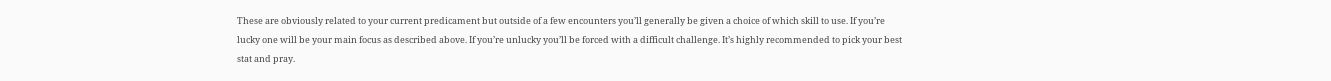These are obviously related to your current predicament but outside of a few encounters you’ll generally be given a choice of which skill to use. If you’re lucky one will be your main focus as described above. If you’re unlucky you’ll be forced with a difficult challenge. It’s highly recommended to pick your best stat and pray.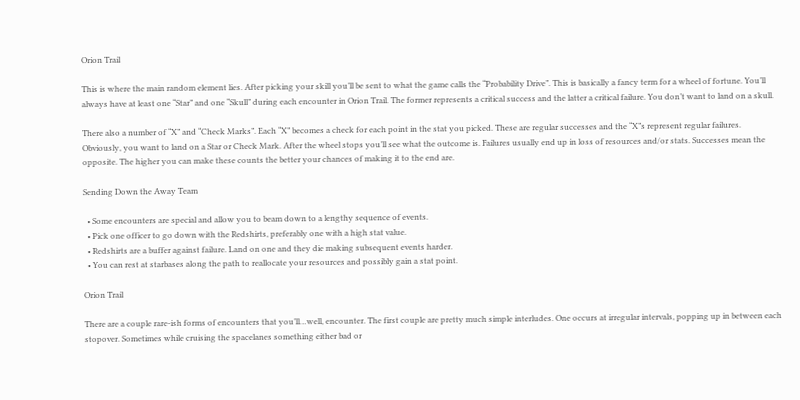Orion Trail

This is where the main random element lies. After picking your skill you’ll be sent to what the game calls the “Probability Drive”. This is basically a fancy term for a wheel of fortune. You’ll always have at least one “Star” and one “Skull” during each encounter in Orion Trail. The former represents a critical success and the latter a critical failure. You don’t want to land on a skull.

There also a number of “X” and “Check Marks”. Each “X” becomes a check for each point in the stat you picked. These are regular successes and the “X”s represent regular failures. Obviously, you want to land on a Star or Check Mark. After the wheel stops you’ll see what the outcome is. Failures usually end up in loss of resources and/or stats. Successes mean the opposite. The higher you can make these counts the better your chances of making it to the end are.

Sending Down the Away Team

  • Some encounters are special and allow you to beam down to a lengthy sequence of events.
  • Pick one officer to go down with the Redshirts, preferably one with a high stat value.
  • Redshirts are a buffer against failure. Land on one and they die making subsequent events harder.
  • You can rest at starbases along the path to reallocate your resources and possibly gain a stat point.

Orion Trail

There are a couple rare-ish forms of encounters that you’ll…well, encounter. The first couple are pretty much simple interludes. One occurs at irregular intervals, popping up in between each stopover. Sometimes while cruising the spacelanes something either bad or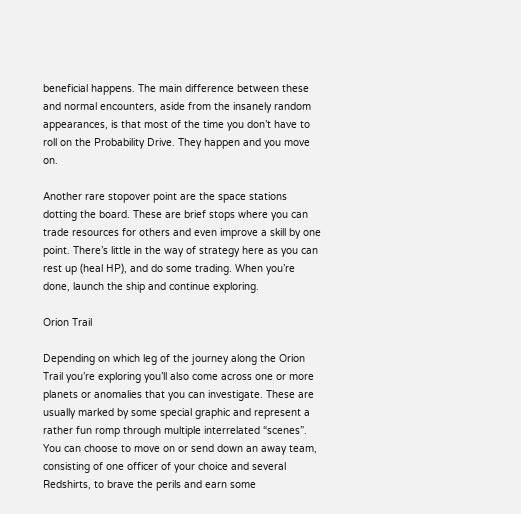beneficial happens. The main difference between these and normal encounters, aside from the insanely random appearances, is that most of the time you don’t have to roll on the Probability Drive. They happen and you move on.

Another rare stopover point are the space stations dotting the board. These are brief stops where you can trade resources for others and even improve a skill by one point. There’s little in the way of strategy here as you can rest up (heal HP), and do some trading. When you’re done, launch the ship and continue exploring.

Orion Trail

Depending on which leg of the journey along the Orion Trail you’re exploring you’ll also come across one or more planets or anomalies that you can investigate. These are usually marked by some special graphic and represent a rather fun romp through multiple interrelated “scenes”. You can choose to move on or send down an away team, consisting of one officer of your choice and several Redshirts, to brave the perils and earn some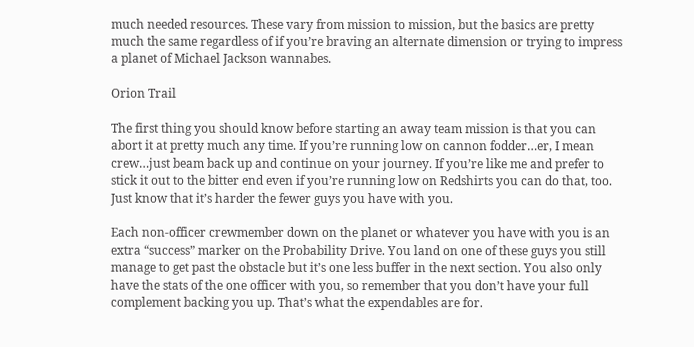much needed resources. These vary from mission to mission, but the basics are pretty much the same regardless of if you’re braving an alternate dimension or trying to impress a planet of Michael Jackson wannabes.

Orion Trail

The first thing you should know before starting an away team mission is that you can abort it at pretty much any time. If you’re running low on cannon fodder…er, I mean crew…just beam back up and continue on your journey. If you’re like me and prefer to stick it out to the bitter end even if you’re running low on Redshirts you can do that, too. Just know that it’s harder the fewer guys you have with you.

Each non-officer crewmember down on the planet or whatever you have with you is an extra “success” marker on the Probability Drive. You land on one of these guys you still manage to get past the obstacle but it’s one less buffer in the next section. You also only have the stats of the one officer with you, so remember that you don’t have your full complement backing you up. That’s what the expendables are for.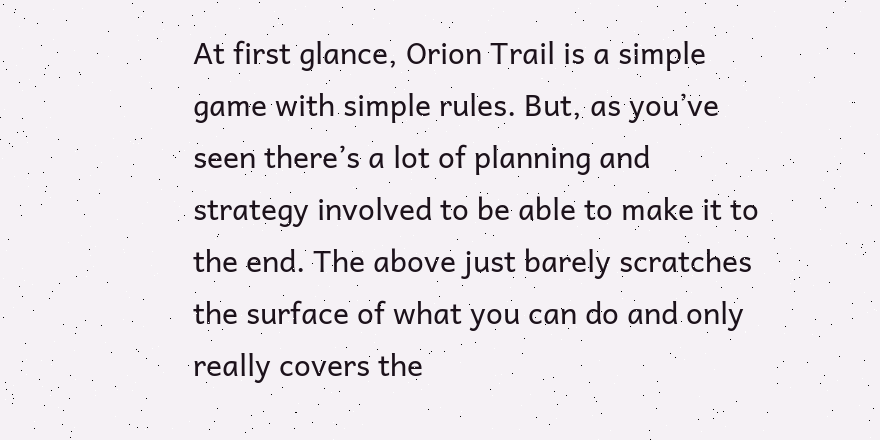At first glance, Orion Trail is a simple game with simple rules. But, as you’ve seen there’s a lot of planning and strategy involved to be able to make it to the end. The above just barely scratches the surface of what you can do and only really covers the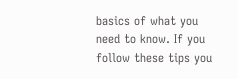basics of what you need to know. If you follow these tips you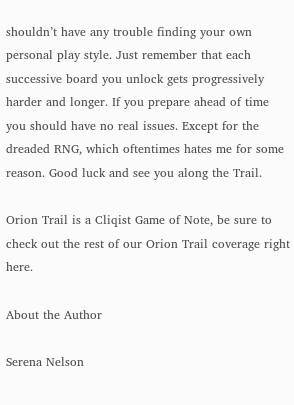shouldn’t have any trouble finding your own personal play style. Just remember that each successive board you unlock gets progressively harder and longer. If you prepare ahead of time you should have no real issues. Except for the dreaded RNG, which oftentimes hates me for some reason. Good luck and see you along the Trail.

Orion Trail is a Cliqist Game of Note, be sure to check out the rest of our Orion Trail coverage right here.

About the Author

Serena Nelson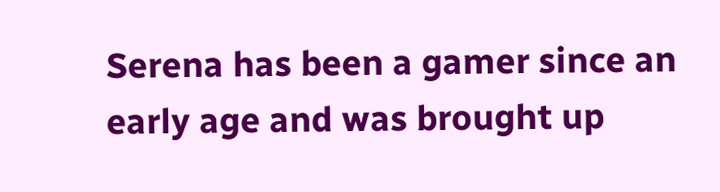Serena has been a gamer since an early age and was brought up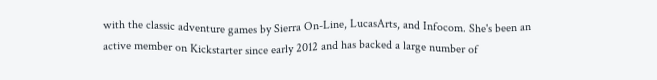with the classic adventure games by Sierra On-Line, LucasArts, and Infocom. She's been an active member on Kickstarter since early 2012 and has backed a large number of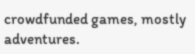crowdfunded games, mostly adventures.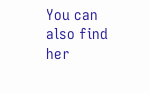You can also find her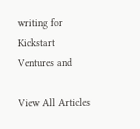writing for Kickstart Ventures and

View All Articles